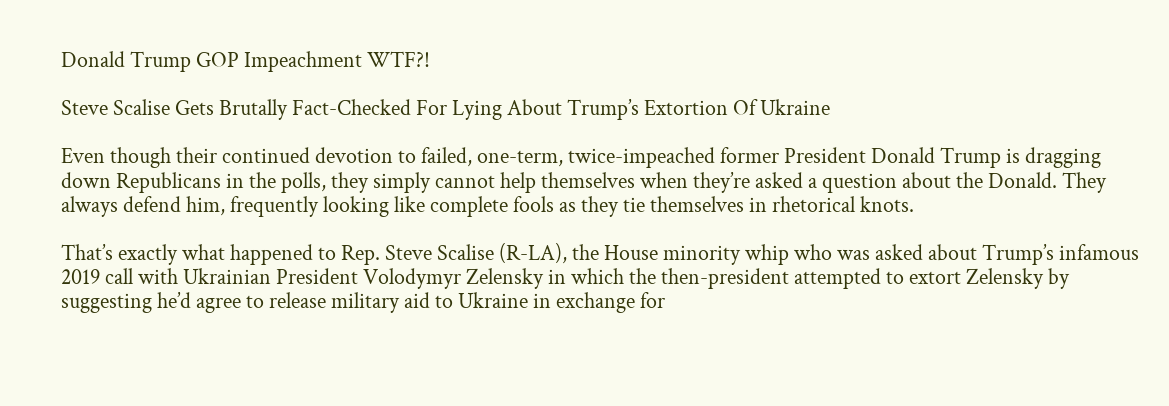Donald Trump GOP Impeachment WTF?!

Steve Scalise Gets Brutally Fact-Checked For Lying About Trump’s Extortion Of Ukraine

Even though their continued devotion to failed, one-term, twice-impeached former President Donald Trump is dragging down Republicans in the polls, they simply cannot help themselves when they’re asked a question about the Donald. They always defend him, frequently looking like complete fools as they tie themselves in rhetorical knots.

That’s exactly what happened to Rep. Steve Scalise (R-LA), the House minority whip who was asked about Trump’s infamous 2019 call with Ukrainian President Volodymyr Zelensky in which the then-president attempted to extort Zelensky by suggesting he’d agree to release military aid to Ukraine in exchange for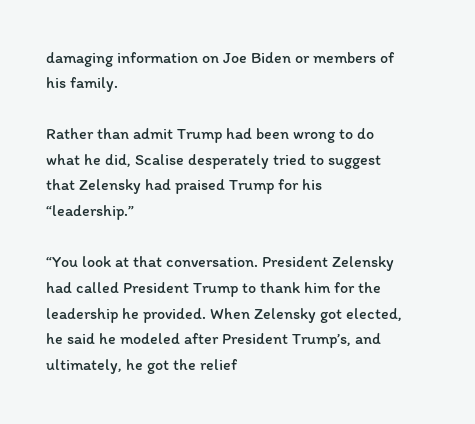damaging information on Joe Biden or members of his family.

Rather than admit Trump had been wrong to do what he did, Scalise desperately tried to suggest that Zelensky had praised Trump for his “leadership.”

“You look at that conversation. President Zelensky had called President Trump to thank him for the leadership he provided. When Zelensky got elected, he said he modeled after President Trump’s, and ultimately, he got the relief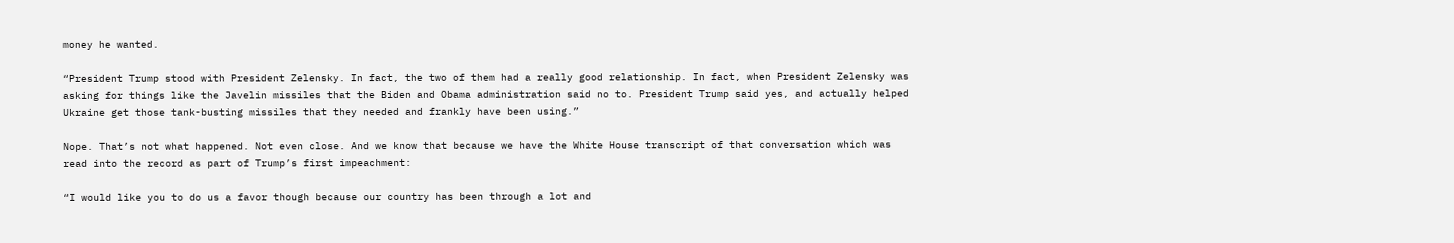money he wanted.

“President Trump stood with President Zelensky. In fact, the two of them had a really good relationship. In fact, when President Zelensky was asking for things like the Javelin missiles that the Biden and Obama administration said no to. President Trump said yes, and actually helped Ukraine get those tank-busting missiles that they needed and frankly have been using.”

Nope. That’s not what happened. Not even close. And we know that because we have the White House transcript of that conversation which was read into the record as part of Trump’s first impeachment:

“I would like you to do us a favor though because our country has been through a lot and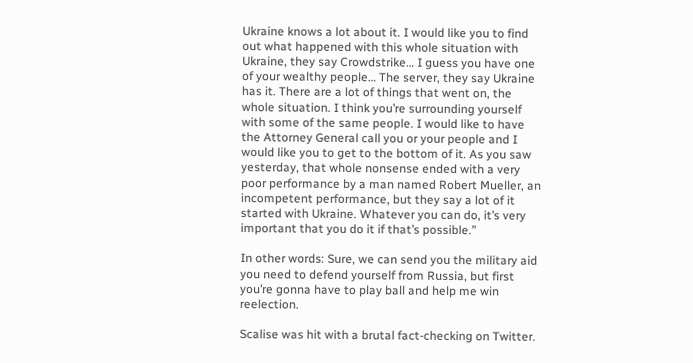Ukraine knows a lot about it. I would like you to find out what happened with this whole situation with Ukraine, they say Crowdstrike… I guess you have one of your wealthy people… The server, they say Ukraine has it. There are a lot of things that went on, the whole situation. I think you’re surrounding yourself with some of the same people. I would like to have the Attorney General call you or your people and I would like you to get to the bottom of it. As you saw yesterday, that whole nonsense ended with a very poor performance by a man named Robert Mueller, an incompetent performance, but they say a lot of it started with Ukraine. Whatever you can do, it’s very important that you do it if that’s possible.”

In other words: Sure, we can send you the military aid you need to defend yourself from Russia, but first you’re gonna have to play ball and help me win reelection.

Scalise was hit with a brutal fact-checking on Twitter.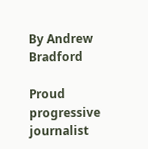By Andrew Bradford

Proud progressive journalist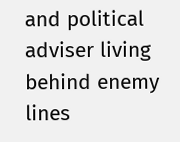and political adviser living behind enemy lines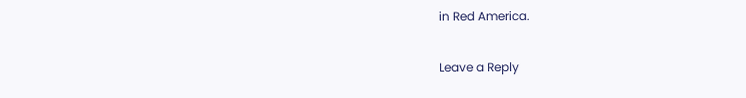in Red America.

Leave a Reply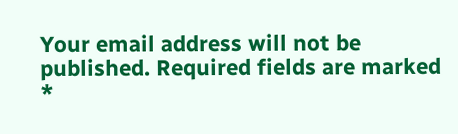Your email address will not be published. Required fields are marked *